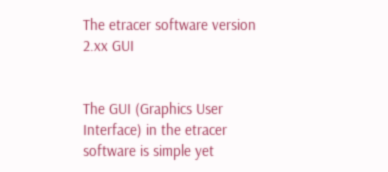The etracer software version 2.xx GUI


The GUI (Graphics User Interface) in the etracer software is simple yet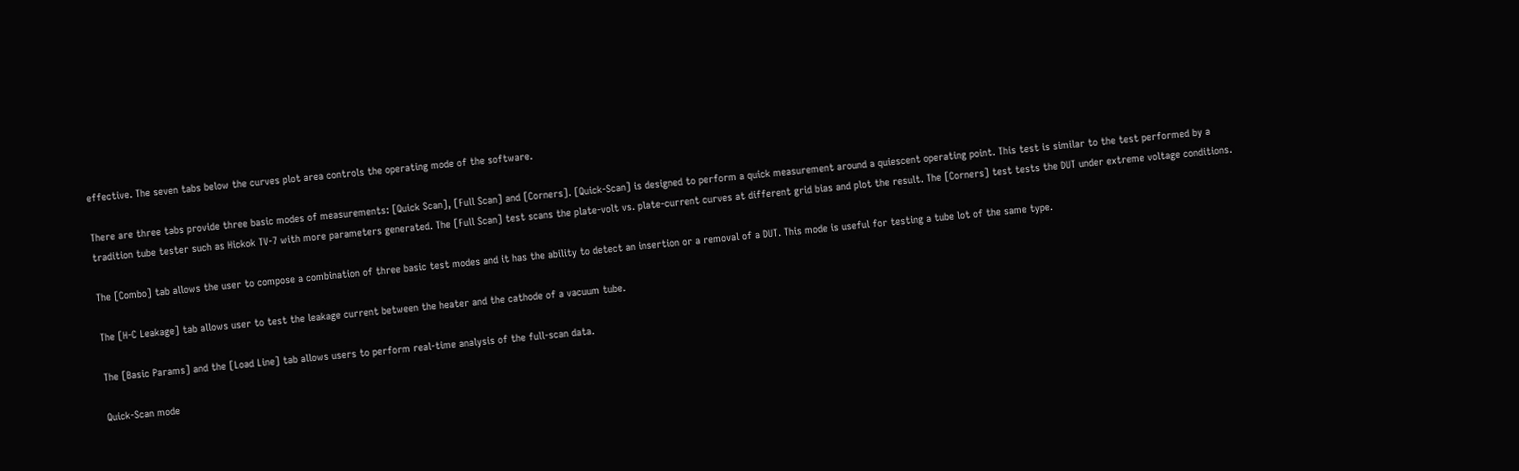effective. The seven tabs below the curves plot area controls the operating mode of the software.

There are three tabs provide three basic modes of measurements: [Quick Scan], [Full Scan] and [Corners]. [Quick-Scan] is designed to perform a quick measurement around a quiescent operating point. This test is similar to the test performed by a tradition tube tester such as Hickok TV-7 with more parameters generated. The [Full Scan] test scans the plate-volt vs. plate-current curves at different grid bias and plot the result. The [Corners] test tests the DUT under extreme voltage conditions.

The [Combo] tab allows the user to compose a combination of three basic test modes and it has the ability to detect an insertion or a removal of a DUT. This mode is useful for testing a tube lot of the same type.

The [H-C Leakage] tab allows user to test the leakage current between the heater and the cathode of a vacuum tube.

The [Basic Params] and the [Load Line] tab allows users to perform real-time analysis of the full-scan data.

Quick-Scan mode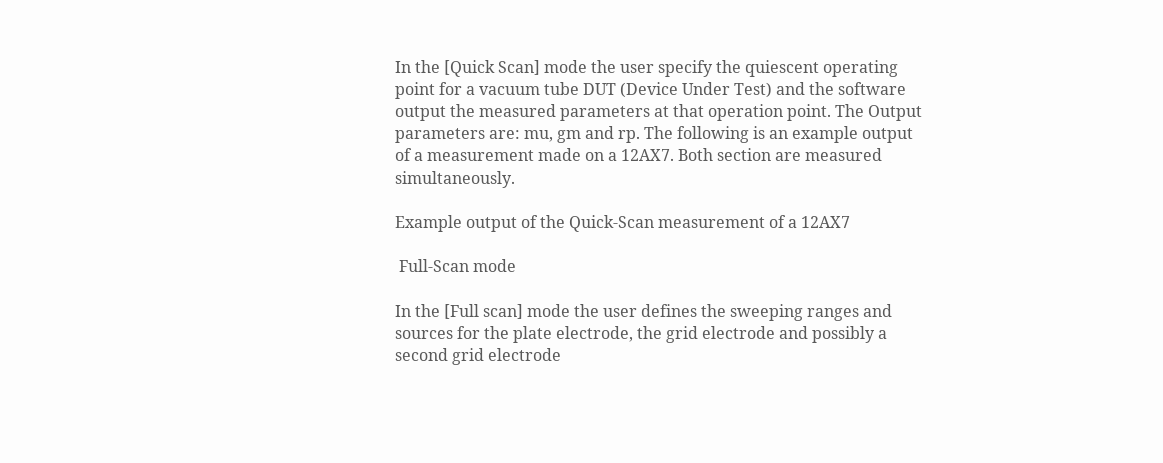In the [Quick Scan] mode the user specify the quiescent operating point for a vacuum tube DUT (Device Under Test) and the software output the measured parameters at that operation point. The Output parameters are: mu, gm and rp. The following is an example output of a measurement made on a 12AX7. Both section are measured simultaneously.

Example output of the Quick-Scan measurement of a 12AX7

 Full-Scan mode

In the [Full scan] mode the user defines the sweeping ranges and sources for the plate electrode, the grid electrode and possibly a second grid electrode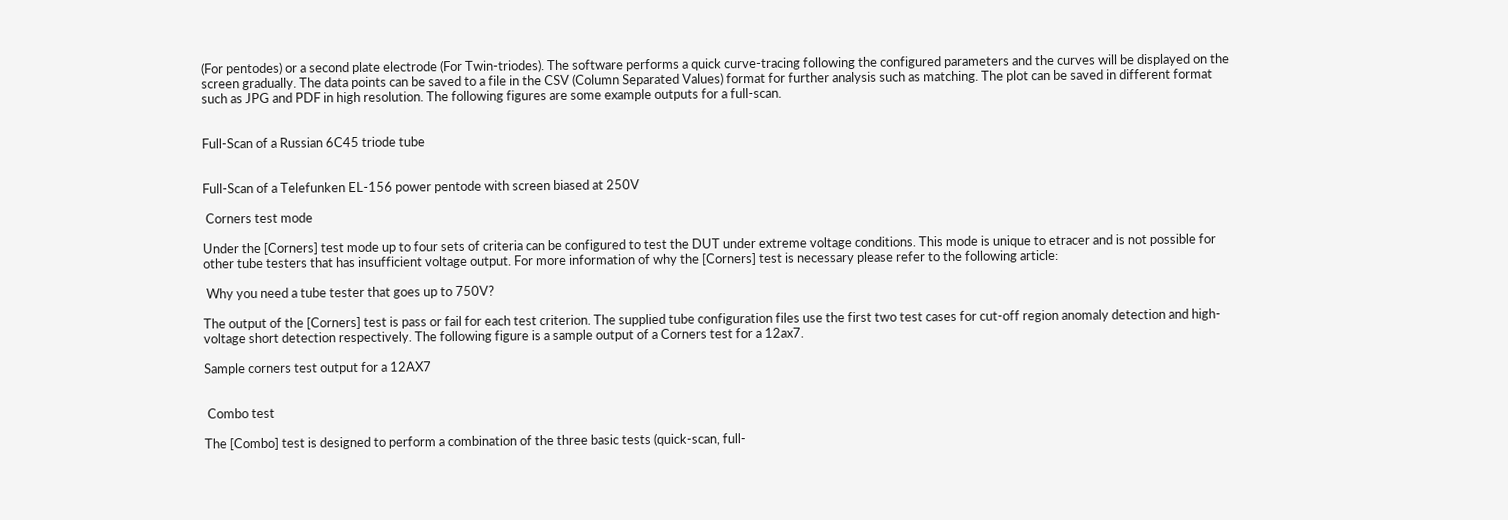(For pentodes) or a second plate electrode (For Twin-triodes). The software performs a quick curve-tracing following the configured parameters and the curves will be displayed on the screen gradually. The data points can be saved to a file in the CSV (Column Separated Values) format for further analysis such as matching. The plot can be saved in different format such as JPG and PDF in high resolution. The following figures are some example outputs for a full-scan.


Full-Scan of a Russian 6C45 triode tube


Full-Scan of a Telefunken EL-156 power pentode with screen biased at 250V

 Corners test mode

Under the [Corners] test mode up to four sets of criteria can be configured to test the DUT under extreme voltage conditions. This mode is unique to etracer and is not possible for other tube testers that has insufficient voltage output. For more information of why the [Corners] test is necessary please refer to the following article:

 Why you need a tube tester that goes up to 750V?

The output of the [Corners] test is pass or fail for each test criterion. The supplied tube configuration files use the first two test cases for cut-off region anomaly detection and high-voltage short detection respectively. The following figure is a sample output of a Corners test for a 12ax7.

Sample corners test output for a 12AX7


 Combo test

The [Combo] test is designed to perform a combination of the three basic tests (quick-scan, full-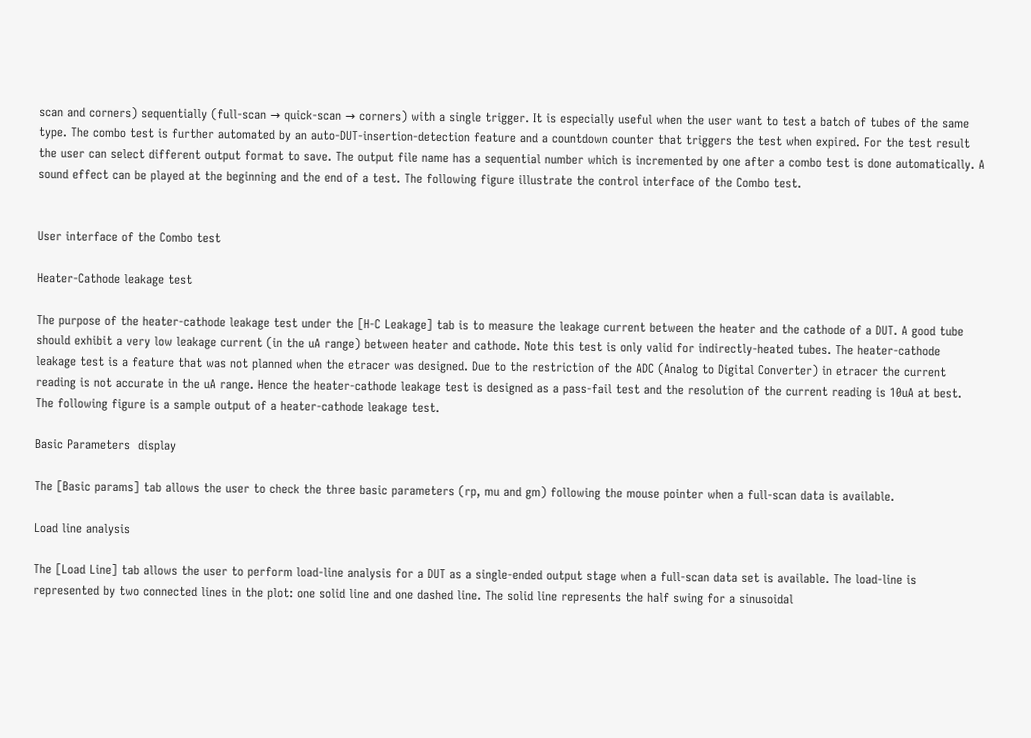scan and corners) sequentially (full-scan → quick-scan → corners) with a single trigger. It is especially useful when the user want to test a batch of tubes of the same type. The combo test is further automated by an auto-DUT-insertion-detection feature and a countdown counter that triggers the test when expired. For the test result the user can select different output format to save. The output file name has a sequential number which is incremented by one after a combo test is done automatically. A sound effect can be played at the beginning and the end of a test. The following figure illustrate the control interface of the Combo test.


User interface of the Combo test

Heater-Cathode leakage test

The purpose of the heater-cathode leakage test under the [H-C Leakage] tab is to measure the leakage current between the heater and the cathode of a DUT. A good tube should exhibit a very low leakage current (in the uA range) between heater and cathode. Note this test is only valid for indirectly-heated tubes. The heater-cathode leakage test is a feature that was not planned when the etracer was designed. Due to the restriction of the ADC (Analog to Digital Converter) in etracer the current reading is not accurate in the uA range. Hence the heater-cathode leakage test is designed as a pass-fail test and the resolution of the current reading is 10uA at best. The following figure is a sample output of a heater-cathode leakage test.

Basic Parameters  display

The [Basic params] tab allows the user to check the three basic parameters (rp, mu and gm) following the mouse pointer when a full-scan data is available.

Load line analysis

The [Load Line] tab allows the user to perform load-line analysis for a DUT as a single-ended output stage when a full-scan data set is available. The load-line is represented by two connected lines in the plot: one solid line and one dashed line. The solid line represents the half swing for a sinusoidal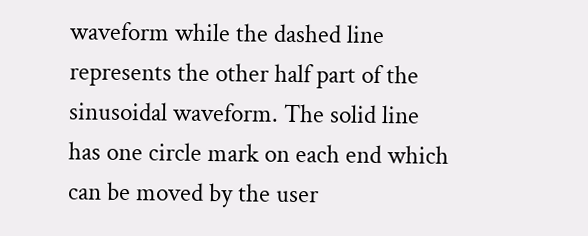waveform while the dashed line represents the other half part of the sinusoidal waveform. The solid line has one circle mark on each end which can be moved by the user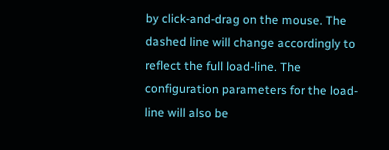by click-and-drag on the mouse. The dashed line will change accordingly to reflect the full load-line. The configuration parameters for the load-line will also be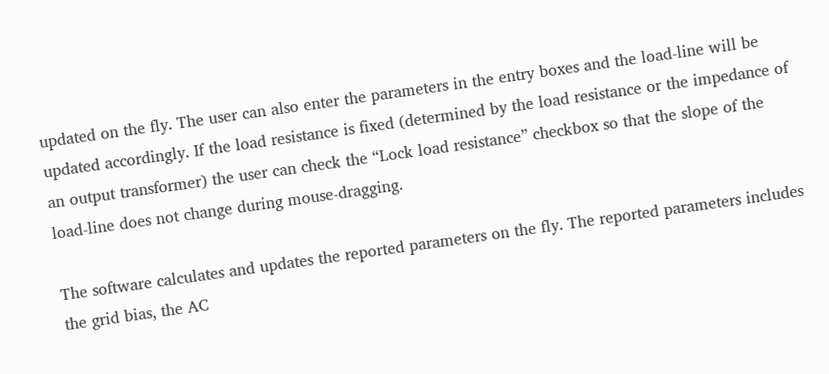updated on the fly. The user can also enter the parameters in the entry boxes and the load-line will be updated accordingly. If the load resistance is fixed (determined by the load resistance or the impedance of an output transformer) the user can check the “Lock load resistance” checkbox so that the slope of the load-line does not change during mouse-dragging.

The software calculates and updates the reported parameters on the fly. The reported parameters includes the grid bias, the AC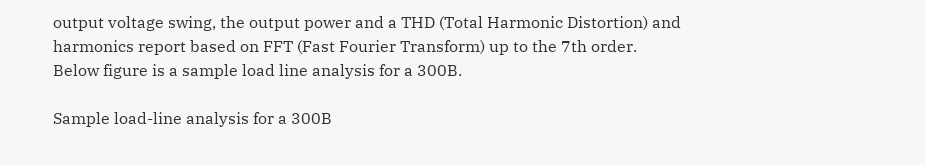output voltage swing, the output power and a THD (Total Harmonic Distortion) and harmonics report based on FFT (Fast Fourier Transform) up to the 7th order. Below figure is a sample load line analysis for a 300B.

Sample load-line analysis for a 300B